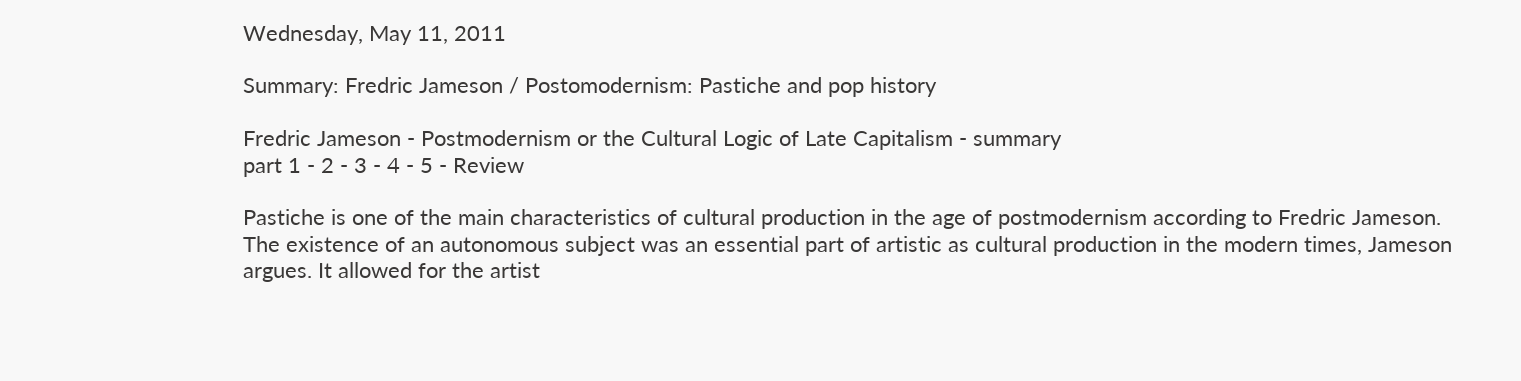Wednesday, May 11, 2011

Summary: Fredric Jameson / Postomodernism: Pastiche and pop history

Fredric Jameson - Postmodernism or the Cultural Logic of Late Capitalism - summary
part 1 - 2 - 3 - 4 - 5 - Review

Pastiche is one of the main characteristics of cultural production in the age of postmodernism according to Fredric Jameson. The existence of an autonomous subject was an essential part of artistic as cultural production in the modern times, Jameson argues. It allowed for the artist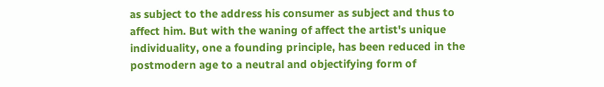as subject to the address his consumer as subject and thus to affect him. But with the waning of affect the artist's unique individuality, one a founding principle, has been reduced in the postmodern age to a neutral and objectifying form of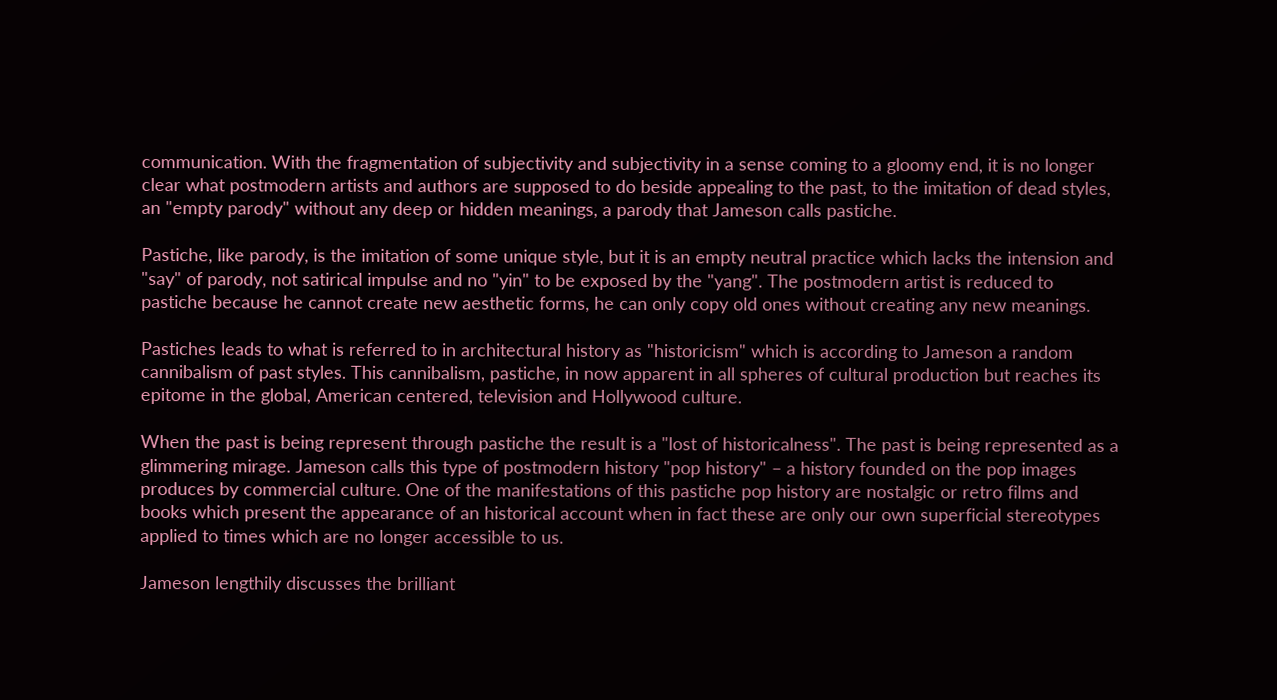communication. With the fragmentation of subjectivity and subjectivity in a sense coming to a gloomy end, it is no longer clear what postmodern artists and authors are supposed to do beside appealing to the past, to the imitation of dead styles, an "empty parody" without any deep or hidden meanings, a parody that Jameson calls pastiche.

Pastiche, like parody, is the imitation of some unique style, but it is an empty neutral practice which lacks the intension and "say" of parody, not satirical impulse and no "yin" to be exposed by the "yang". The postmodern artist is reduced to pastiche because he cannot create new aesthetic forms, he can only copy old ones without creating any new meanings.

Pastiches leads to what is referred to in architectural history as "historicism" which is according to Jameson a random cannibalism of past styles. This cannibalism, pastiche, in now apparent in all spheres of cultural production but reaches its epitome in the global, American centered, television and Hollywood culture.

When the past is being represent through pastiche the result is a "lost of historicalness". The past is being represented as a glimmering mirage. Jameson calls this type of postmodern history "pop history" – a history founded on the pop images produces by commercial culture. One of the manifestations of this pastiche pop history are nostalgic or retro films and books which present the appearance of an historical account when in fact these are only our own superficial stereotypes applied to times which are no longer accessible to us.

Jameson lengthily discusses the brilliant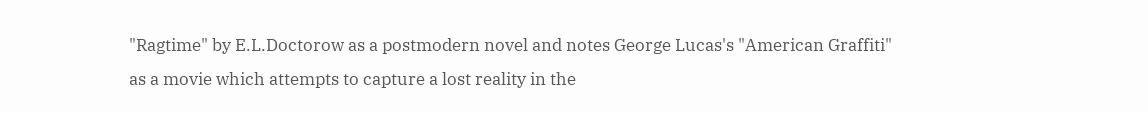"Ragtime" by E.L.Doctorow as a postmodern novel and notes George Lucas's "American Graffiti" as a movie which attempts to capture a lost reality in the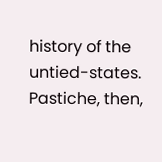history of the untied-states.
Pastiche, then,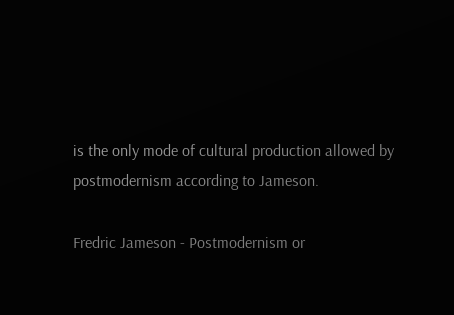is the only mode of cultural production allowed by postmodernism according to Jameson.

Fredric Jameson - Postmodernism or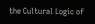the Cultural Logic of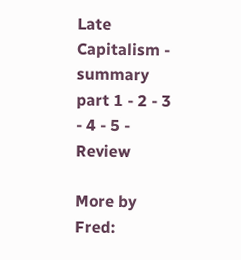Late Capitalism - summary
part 1 - 2 - 3 - 4 - 5 - Review

More by Fred: